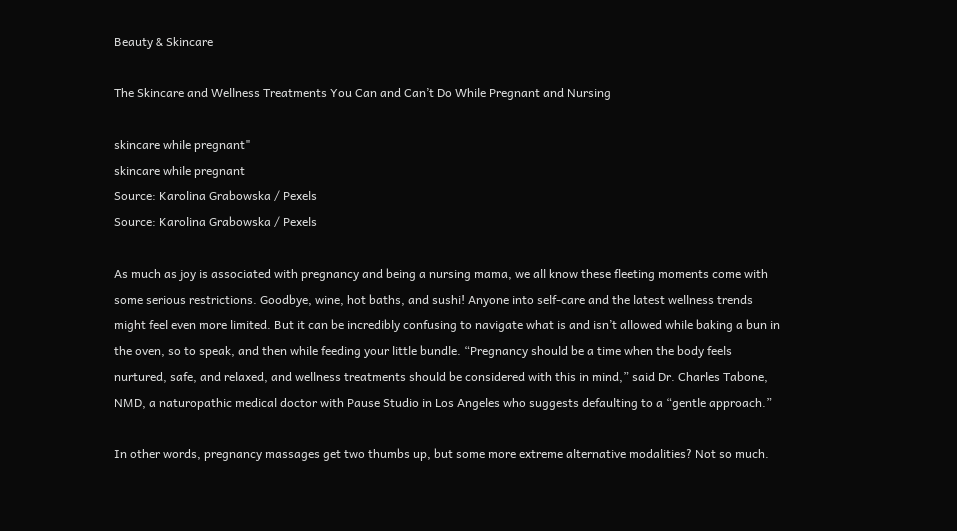Beauty & Skincare

The Skincare and Wellness Treatments You Can and Can’t Do While Pregnant and Nursing

skincare while pregnant"
skincare while pregnant
Source: Karolina Grabowska / Pexels
Source: Karolina Grabowska / Pexels

As much as joy is associated with pregnancy and being a nursing mama, we all know these fleeting moments come with some serious restrictions. Goodbye, wine, hot baths, and sushi! Anyone into self-care and the latest wellness trends might feel even more limited. But it can be incredibly confusing to navigate what is and isn’t allowed while baking a bun in the oven, so to speak, and then while feeding your little bundle. “Pregnancy should be a time when the body feels nurtured, safe, and relaxed, and wellness treatments should be considered with this in mind,” said Dr. Charles Tabone, NMD, a naturopathic medical doctor with Pause Studio in Los Angeles who suggests defaulting to a “gentle approach.”

In other words, pregnancy massages get two thumbs up, but some more extreme alternative modalities? Not so much.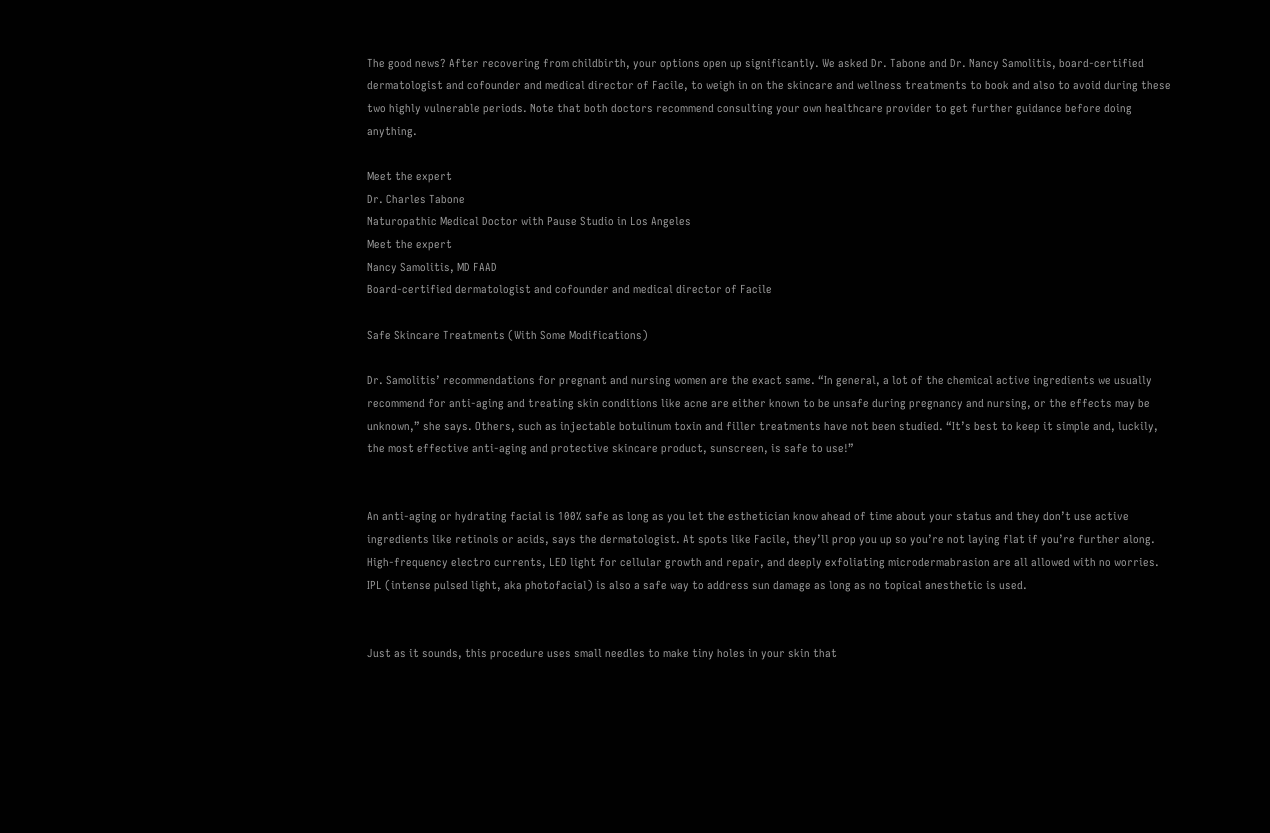The good news? After recovering from childbirth, your options open up significantly. We asked Dr. Tabone and Dr. Nancy Samolitis, board-certified dermatologist and cofounder and medical director of Facile, to weigh in on the skincare and wellness treatments to book and also to avoid during these two highly vulnerable periods. Note that both doctors recommend consulting your own healthcare provider to get further guidance before doing anything.

Meet the expert
Dr. Charles Tabone
Naturopathic Medical Doctor with Pause Studio in Los Angeles
Meet the expert
Nancy Samolitis, MD FAAD
Board-certified dermatologist and cofounder and medical director of Facile

Safe Skincare Treatments (With Some Modifications)

Dr. Samolitis’ recommendations for pregnant and nursing women are the exact same. “In general, a lot of the chemical active ingredients we usually recommend for anti-aging and treating skin conditions like acne are either known to be unsafe during pregnancy and nursing, or the effects may be unknown,” she says. Others, such as injectable botulinum toxin and filler treatments have not been studied. “It’s best to keep it simple and, luckily, the most effective anti-aging and protective skincare product, sunscreen, is safe to use!”


An anti-aging or hydrating facial is 100% safe as long as you let the esthetician know ahead of time about your status and they don’t use active ingredients like retinols or acids, says the dermatologist. At spots like Facile, they’ll prop you up so you’re not laying flat if you’re further along. High-frequency electro currents, LED light for cellular growth and repair, and deeply exfoliating microdermabrasion are all allowed with no worries. IPL (intense pulsed light, aka photofacial) is also a safe way to address sun damage as long as no topical anesthetic is used.


Just as it sounds, this procedure uses small needles to make tiny holes in your skin that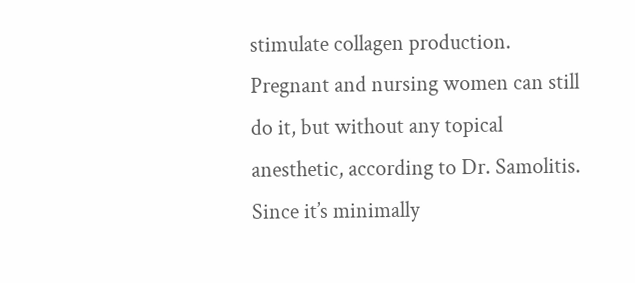stimulate collagen production. Pregnant and nursing women can still do it, but without any topical anesthetic, according to Dr. Samolitis. Since it’s minimally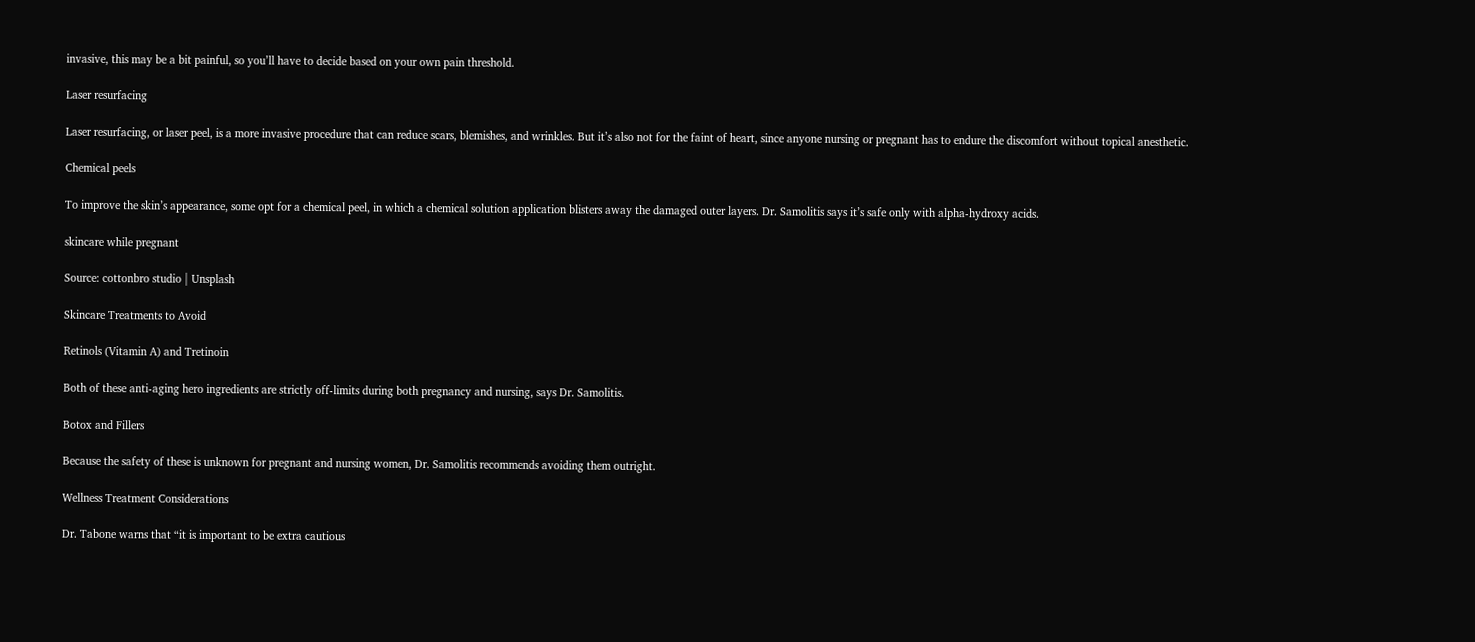invasive, this may be a bit painful, so you’ll have to decide based on your own pain threshold.

Laser resurfacing

Laser resurfacing, or laser peel, is a more invasive procedure that can reduce scars, blemishes, and wrinkles. But it’s also not for the faint of heart, since anyone nursing or pregnant has to endure the discomfort without topical anesthetic.

Chemical peels

To improve the skin’s appearance, some opt for a chemical peel, in which a chemical solution application blisters away the damaged outer layers. Dr. Samolitis says it’s safe only with alpha-hydroxy acids.

skincare while pregnant

Source: cottonbro studio | Unsplash

Skincare Treatments to Avoid

Retinols (Vitamin A) and Tretinoin

Both of these anti-aging hero ingredients are strictly off-limits during both pregnancy and nursing, says Dr. Samolitis.

Botox and Fillers

Because the safety of these is unknown for pregnant and nursing women, Dr. Samolitis recommends avoiding them outright.

Wellness Treatment Considerations

Dr. Tabone warns that “it is important to be extra cautious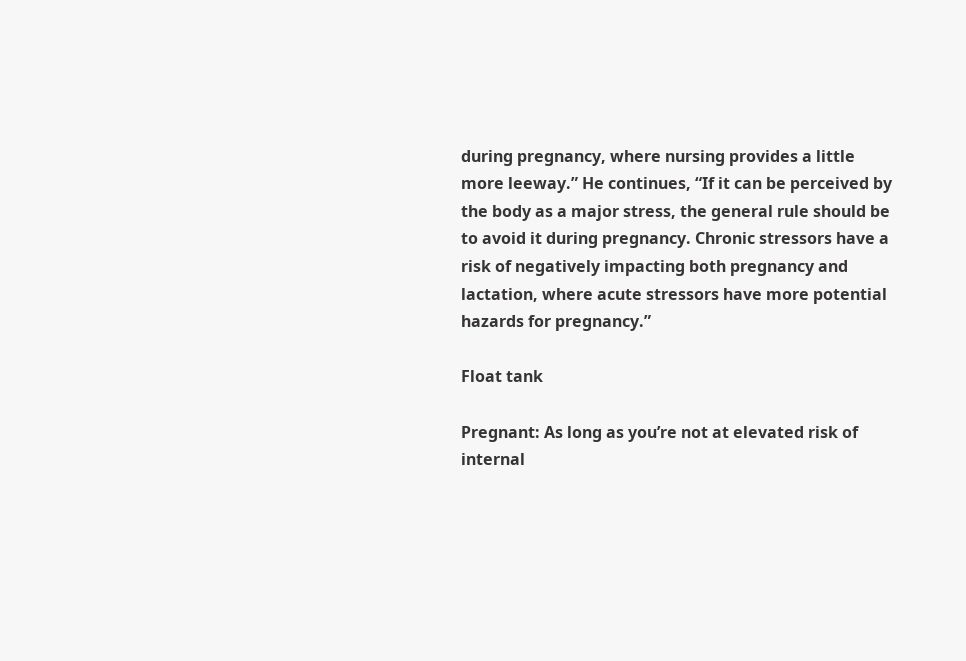during pregnancy, where nursing provides a little more leeway.” He continues, “If it can be perceived by the body as a major stress, the general rule should be to avoid it during pregnancy. Chronic stressors have a risk of negatively impacting both pregnancy and lactation, where acute stressors have more potential hazards for pregnancy.”

Float tank

Pregnant: As long as you’re not at elevated risk of internal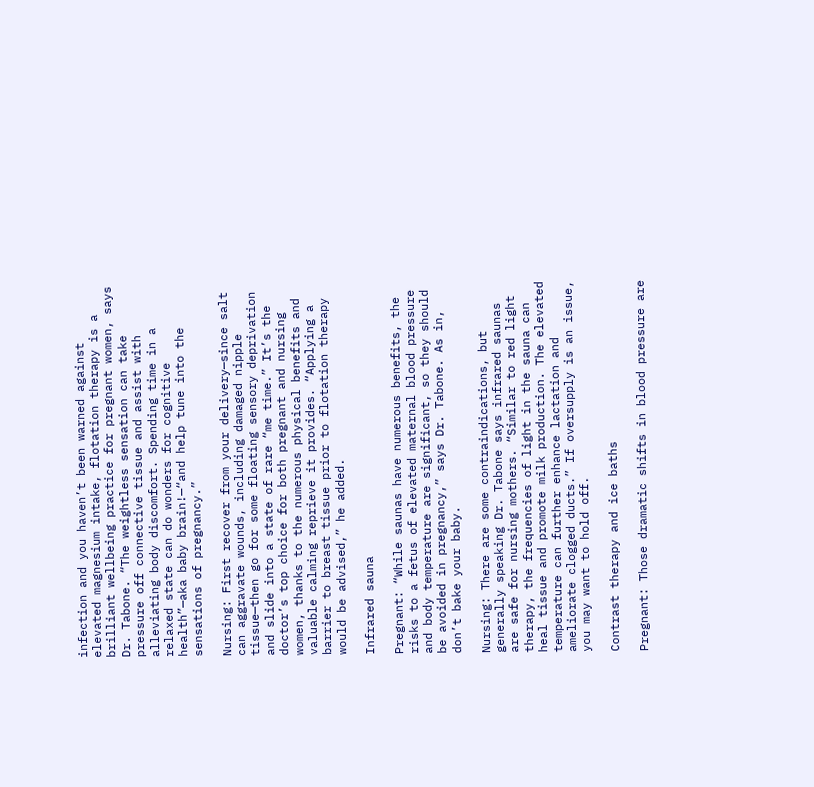infection and you haven’t been warned against elevated magnesium intake, flotation therapy is a brilliant wellbeing practice for pregnant women, says Dr. Tabone. “The weightless sensation can take pressure off connective tissue and assist with alleviating body discomfort. Spending time in a relaxed state can do wonders for cognitive health”—aka baby brain!—“and help tune into the sensations of pregnancy.”

Nursing: First recover from your delivery—since salt can aggravate wounds, including damaged nipple tissue—then go for some floating sensory deprivation and slide into a state of rare “me time.” It’s the doctor’s top choice for both pregnant and nursing women, thanks to the numerous physical benefits and valuable calming reprieve it provides. “Applying a barrier to breast tissue prior to flotation therapy would be advised,” he added.

Infrared sauna

Pregnant: “While saunas have numerous benefits, the risks to a fetus of elevated maternal blood pressure and body temperature are significant, so they should be avoided in pregnancy,” says Dr. Tabone. As in, don’t bake your baby.

Nursing: There are some contraindications, but generally speaking Dr. Tabone says infrared saunas are safe for nursing mothers. “Similar to red light therapy, the frequencies of light in the sauna can heal tissue and promote milk production. The elevated temperature can further enhance lactation and ameliorate clogged ducts.” If oversupply is an issue, you may want to hold off.

Contrast therapy and ice baths

Pregnant: Those dramatic shifts in blood pressure are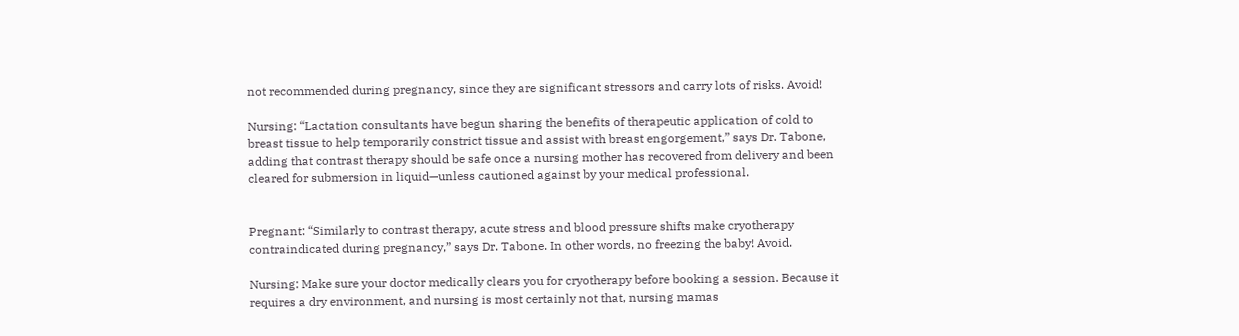not recommended during pregnancy, since they are significant stressors and carry lots of risks. Avoid!

Nursing: “Lactation consultants have begun sharing the benefits of therapeutic application of cold to breast tissue to help temporarily constrict tissue and assist with breast engorgement,” says Dr. Tabone, adding that contrast therapy should be safe once a nursing mother has recovered from delivery and been cleared for submersion in liquid—unless cautioned against by your medical professional.


Pregnant: “Similarly to contrast therapy, acute stress and blood pressure shifts make cryotherapy contraindicated during pregnancy,” says Dr. Tabone. In other words, no freezing the baby! Avoid.

Nursing: Make sure your doctor medically clears you for cryotherapy before booking a session. Because it requires a dry environment, and nursing is most certainly not that, nursing mamas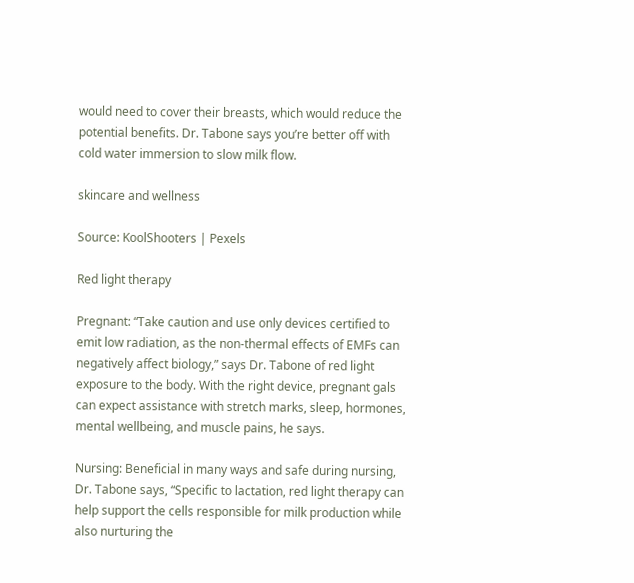would need to cover their breasts, which would reduce the potential benefits. Dr. Tabone says you’re better off with cold water immersion to slow milk flow.

skincare and wellness

Source: KoolShooters | Pexels

Red light therapy

Pregnant: “Take caution and use only devices certified to emit low radiation, as the non-thermal effects of EMFs can negatively affect biology,” says Dr. Tabone of red light exposure to the body. With the right device, pregnant gals can expect assistance with stretch marks, sleep, hormones, mental wellbeing, and muscle pains, he says.

Nursing: Beneficial in many ways and safe during nursing, Dr. Tabone says, “Specific to lactation, red light therapy can help support the cells responsible for milk production while also nurturing the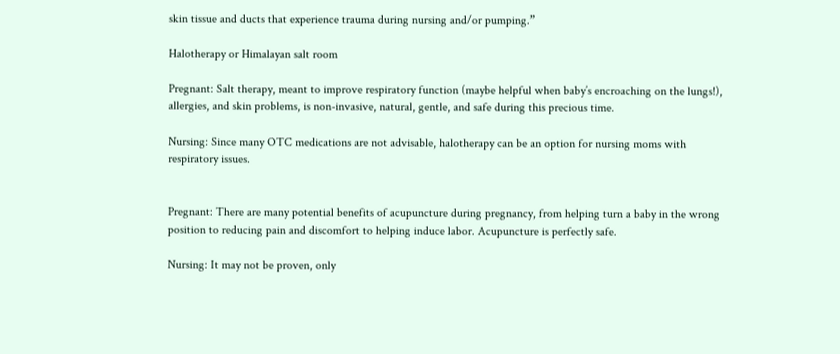skin tissue and ducts that experience trauma during nursing and/or pumping.”

Halotherapy or Himalayan salt room

Pregnant: Salt therapy, meant to improve respiratory function (maybe helpful when baby’s encroaching on the lungs!), allergies, and skin problems, is non-invasive, natural, gentle, and safe during this precious time.

Nursing: Since many OTC medications are not advisable, halotherapy can be an option for nursing moms with respiratory issues.


Pregnant: There are many potential benefits of acupuncture during pregnancy, from helping turn a baby in the wrong position to reducing pain and discomfort to helping induce labor. Acupuncture is perfectly safe.

Nursing: It may not be proven, only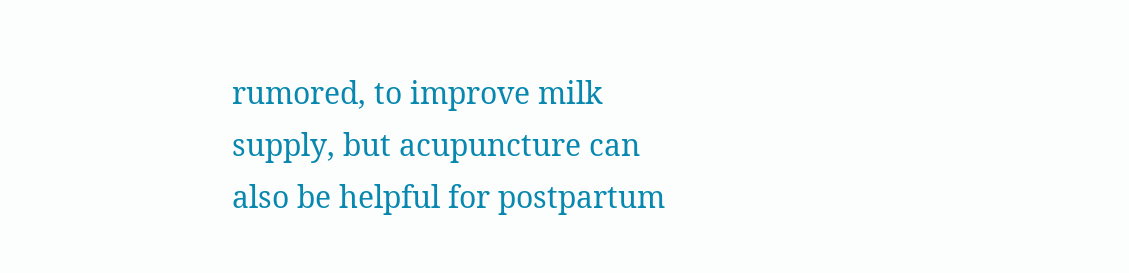rumored, to improve milk supply, but acupuncture can also be helpful for postpartum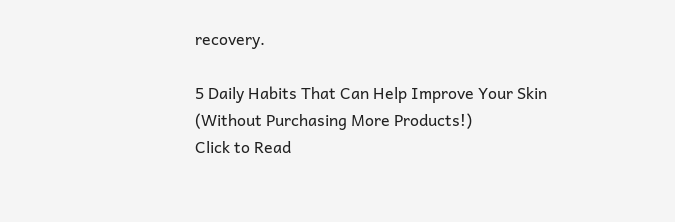recovery.

5 Daily Habits That Can Help Improve Your Skin (Without Purchasing More Products!)
Click to Read